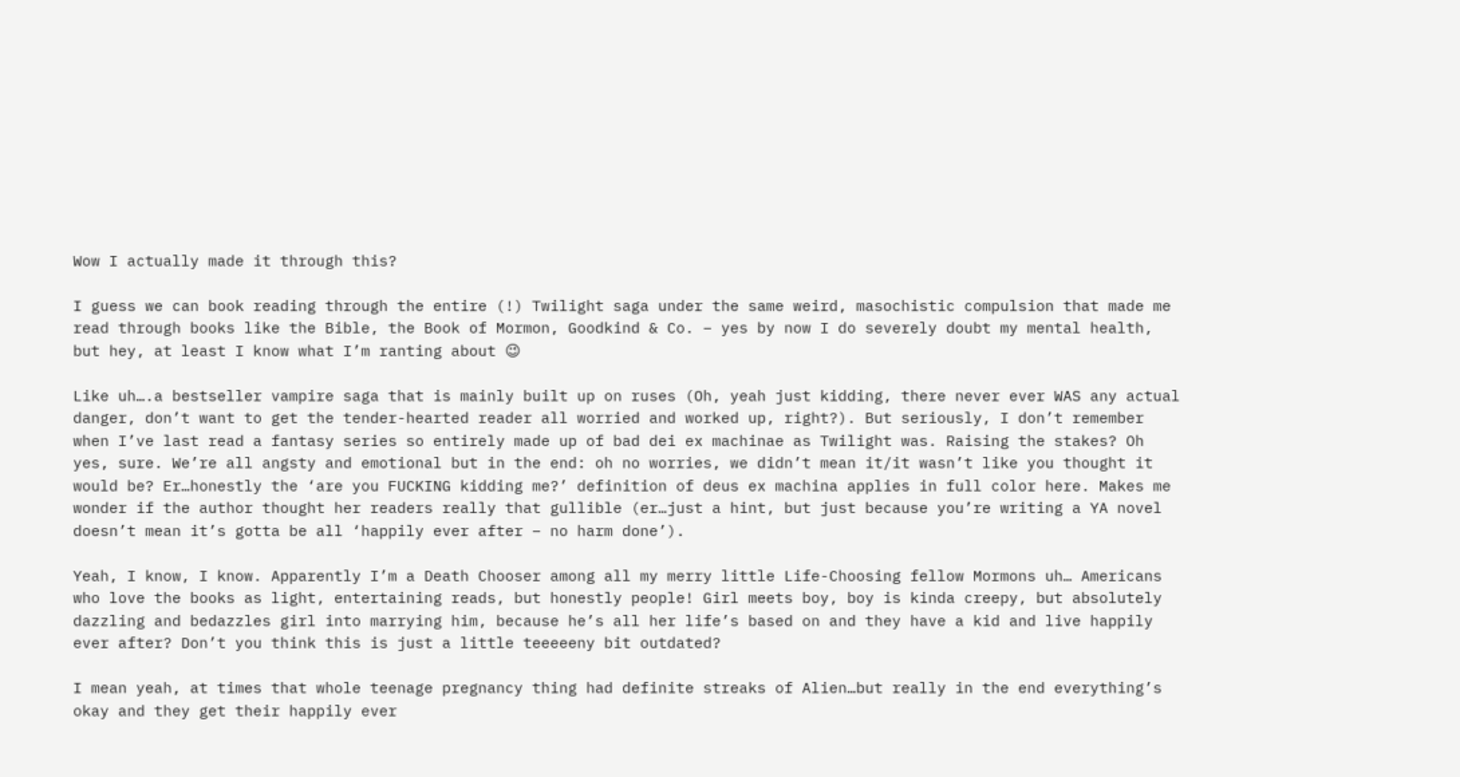Wow I actually made it through this?

I guess we can book reading through the entire (!) Twilight saga under the same weird, masochistic compulsion that made me read through books like the Bible, the Book of Mormon, Goodkind & Co. – yes by now I do severely doubt my mental health, but hey, at least I know what I’m ranting about 😉

Like uh….a bestseller vampire saga that is mainly built up on ruses (Oh, yeah just kidding, there never ever WAS any actual danger, don’t want to get the tender-hearted reader all worried and worked up, right?). But seriously, I don’t remember when I’ve last read a fantasy series so entirely made up of bad dei ex machinae as Twilight was. Raising the stakes? Oh yes, sure. We’re all angsty and emotional but in the end: oh no worries, we didn’t mean it/it wasn’t like you thought it would be? Er…honestly the ‘are you FUCKING kidding me?’ definition of deus ex machina applies in full color here. Makes me wonder if the author thought her readers really that gullible (er…just a hint, but just because you’re writing a YA novel doesn’t mean it’s gotta be all ‘happily ever after – no harm done’).

Yeah, I know, I know. Apparently I’m a Death Chooser among all my merry little Life-Choosing fellow Mormons uh… Americans who love the books as light, entertaining reads, but honestly people! Girl meets boy, boy is kinda creepy, but absolutely dazzling and bedazzles girl into marrying him, because he’s all her life’s based on and they have a kid and live happily ever after? Don’t you think this is just a little teeeeeny bit outdated?

I mean yeah, at times that whole teenage pregnancy thing had definite streaks of Alien…but really in the end everything’s okay and they get their happily ever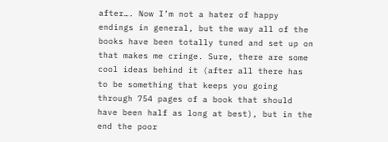after…. Now I’m not a hater of happy endings in general, but the way all of the books have been totally tuned and set up on that makes me cringe. Sure, there are some cool ideas behind it (after all there has to be something that keeps you going through 754 pages of a book that should have been half as long at best), but in the end the poor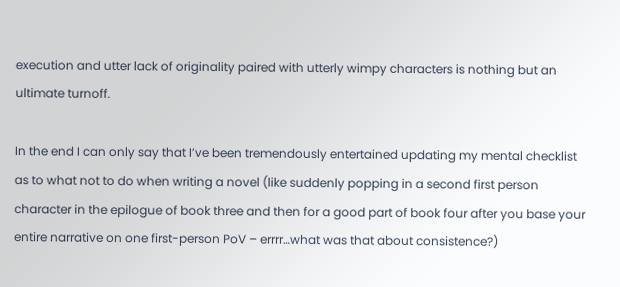execution and utter lack of originality paired with utterly wimpy characters is nothing but an ultimate turnoff.

In the end I can only say that I’ve been tremendously entertained updating my mental checklist as to what not to do when writing a novel (like suddenly popping in a second first person character in the epilogue of book three and then for a good part of book four after you base your entire narrative on one first-person PoV – errrr…what was that about consistence?)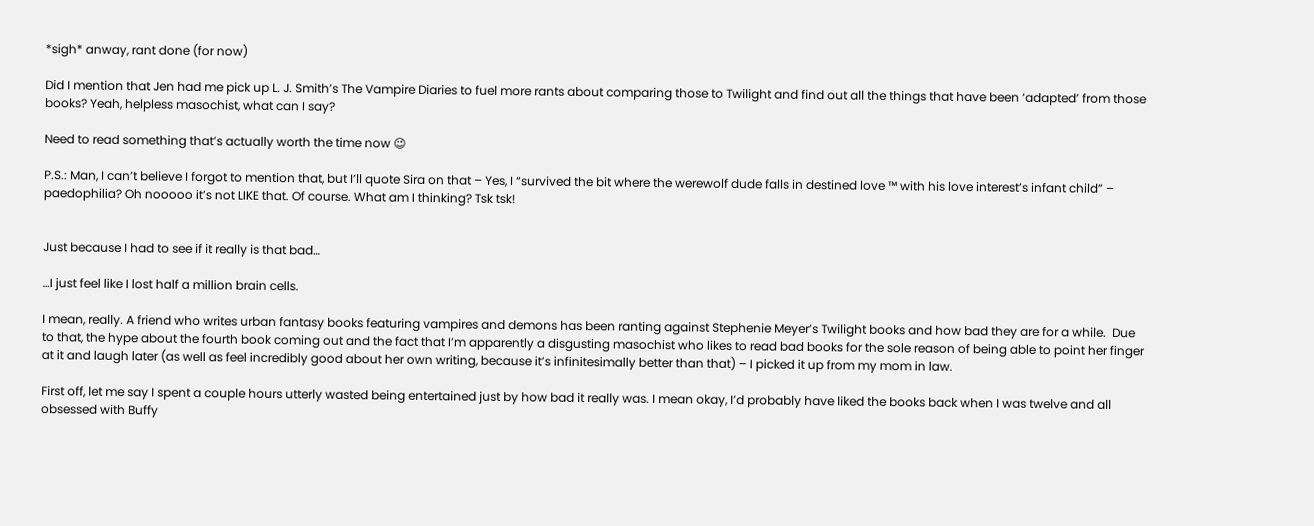*sigh* anway, rant done (for now)

Did I mention that Jen had me pick up L. J. Smith’s The Vampire Diaries to fuel more rants about comparing those to Twilight and find out all the things that have been ‘adapted’ from those books? Yeah, helpless masochist, what can I say?

Need to read something that’s actually worth the time now 😉

P.S.: Man, I can’t believe I forgot to mention that, but I’ll quote Sira on that – Yes, I “survived the bit where the werewolf dude falls in destined love ™ with his love interest’s infant child” – paedophilia? Oh nooooo it’s not LIKE that. Of course. What am I thinking? Tsk tsk!


Just because I had to see if it really is that bad…

…I just feel like I lost half a million brain cells.

I mean, really. A friend who writes urban fantasy books featuring vampires and demons has been ranting against Stephenie Meyer’s Twilight books and how bad they are for a while.  Due to that, the hype about the fourth book coming out and the fact that I’m apparently a disgusting masochist who likes to read bad books for the sole reason of being able to point her finger at it and laugh later (as well as feel incredibly good about her own writing, because it’s infinitesimally better than that) – I picked it up from my mom in law.

First off, let me say I spent a couple hours utterly wasted being entertained just by how bad it really was. I mean okay, I’d probably have liked the books back when I was twelve and all obsessed with Buffy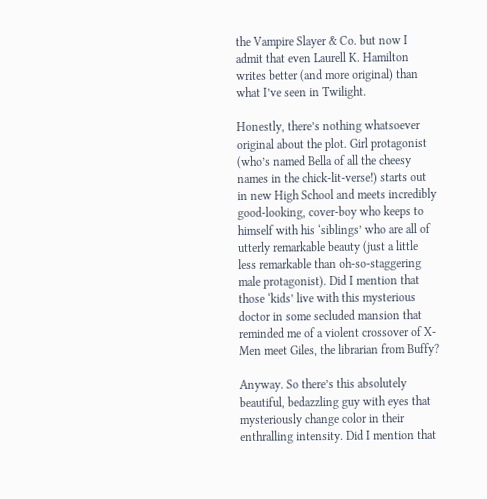the Vampire Slayer & Co. but now I admit that even Laurell K. Hamilton writes better (and more original) than what I’ve seen in Twilight.

Honestly, there’s nothing whatsoever original about the plot. Girl protagonist (who’s named Bella of all the cheesy names in the chick-lit-verse!) starts out in new High School and meets incredibly good-looking, cover-boy who keeps to himself with his ‘siblings’ who are all of utterly remarkable beauty (just a little less remarkable than oh-so-staggering male protagonist). Did I mention that those ‘kids’ live with this mysterious doctor in some secluded mansion that reminded me of a violent crossover of X-Men meet Giles, the librarian from Buffy?

Anyway. So there’s this absolutely beautiful, bedazzling guy with eyes that mysteriously change color in their enthralling intensity. Did I mention that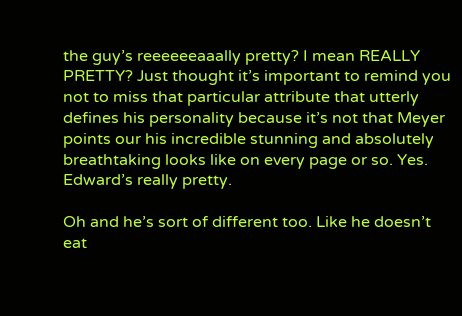the guy’s reeeeeeaaally pretty? I mean REALLY PRETTY? Just thought it’s important to remind you not to miss that particular attribute that utterly defines his personality because it’s not that Meyer points our his incredible stunning and absolutely breathtaking looks like on every page or so. Yes. Edward’s really pretty.

Oh and he’s sort of different too. Like he doesn’t eat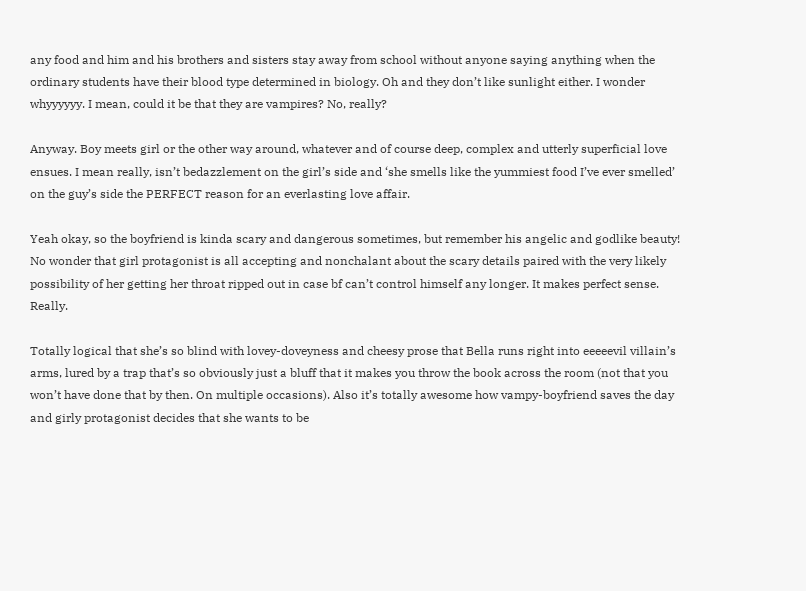any food and him and his brothers and sisters stay away from school without anyone saying anything when the ordinary students have their blood type determined in biology. Oh and they don’t like sunlight either. I wonder whyyyyyy. I mean, could it be that they are vampires? No, really?

Anyway. Boy meets girl or the other way around, whatever and of course deep, complex and utterly superficial love ensues. I mean really, isn’t bedazzlement on the girl’s side and ‘she smells like the yummiest food I’ve ever smelled’ on the guy’s side the PERFECT reason for an everlasting love affair.

Yeah okay, so the boyfriend is kinda scary and dangerous sometimes, but remember his angelic and godlike beauty! No wonder that girl protagonist is all accepting and nonchalant about the scary details paired with the very likely possibility of her getting her throat ripped out in case bf can’t control himself any longer. It makes perfect sense. Really.

Totally logical that she’s so blind with lovey-doveyness and cheesy prose that Bella runs right into eeeeevil villain’s arms, lured by a trap that’s so obviously just a bluff that it makes you throw the book across the room (not that you won’t have done that by then. On multiple occasions). Also it’s totally awesome how vampy-boyfriend saves the day and girly protagonist decides that she wants to be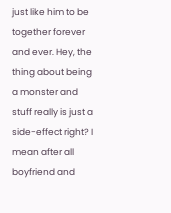just like him to be together forever and ever. Hey, the thing about being a monster and stuff really is just a side-effect right? I mean after all boyfriend and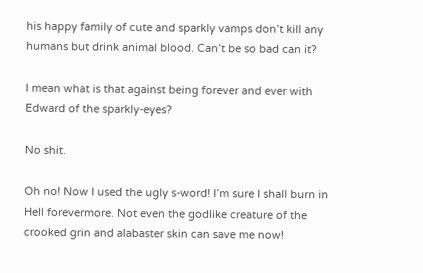his happy family of cute and sparkly vamps don’t kill any humans but drink animal blood. Can’t be so bad can it?

I mean what is that against being forever and ever with Edward of the sparkly-eyes?

No shit.

Oh no! Now I used the ugly s-word! I’m sure I shall burn in Hell forevermore. Not even the godlike creature of the crooked grin and alabaster skin can save me now!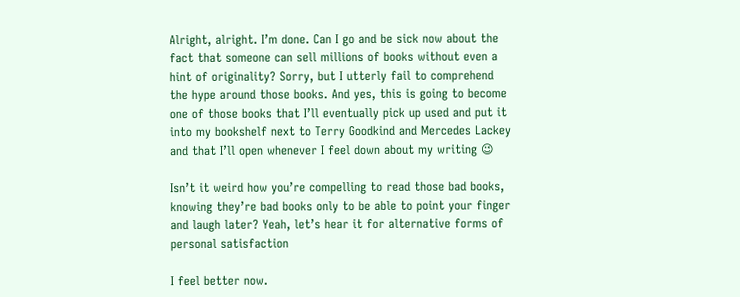Alright, alright. I’m done. Can I go and be sick now about the fact that someone can sell millions of books without even a hint of originality? Sorry, but I utterly fail to comprehend the hype around those books. And yes, this is going to become one of those books that I’ll eventually pick up used and put it into my bookshelf next to Terry Goodkind and Mercedes Lackey and that I’ll open whenever I feel down about my writing 😉

Isn’t it weird how you’re compelling to read those bad books, knowing they’re bad books only to be able to point your finger and laugh later? Yeah, let’s hear it for alternative forms of personal satisfaction

I feel better now.